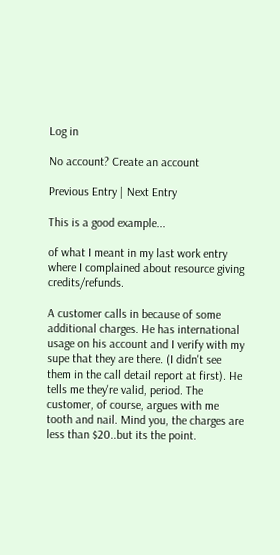Log in

No account? Create an account

Previous Entry | Next Entry

This is a good example...

of what I meant in my last work entry where I complained about resource giving credits/refunds.

A customer calls in because of some additional charges. He has international usage on his account and I verify with my supe that they are there. (I didn't see them in the call detail report at first). He tells me they're valid, period. The customer, of course, argues with me tooth and nail. Mind you, the charges are less than $20..but its the point.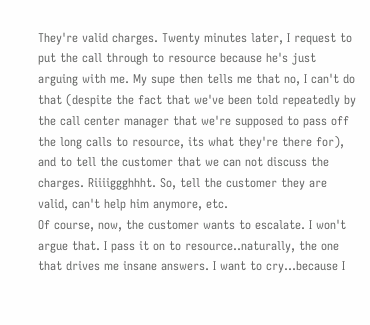They're valid charges. Twenty minutes later, I request to put the call through to resource because he's just arguing with me. My supe then tells me that no, I can't do that (despite the fact that we've been told repeatedly by the call center manager that we're supposed to pass off the long calls to resource, its what they're there for), and to tell the customer that we can not discuss the charges. Riiiiggghhht. So, tell the customer they are valid, can't help him anymore, etc.
Of course, now, the customer wants to escalate. I won't argue that. I pass it on to resource..naturally, the one that drives me insane answers. I want to cry...because I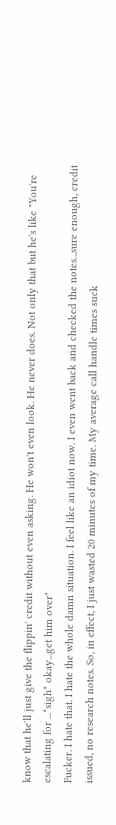know that he'll just give the flippin' credit without even asking. He won't even look. He never does. Not only that but he's like "You're escalating for ...*sigh* okay...get him over"
Fucker. I hate that. I hate the whole damn situation. I feel like an idiot now. I even went back and checked the notes...sure enough, credit issued, no research notes. So, in effect, I just wasted 20 minutes of my time. My average call handle times suck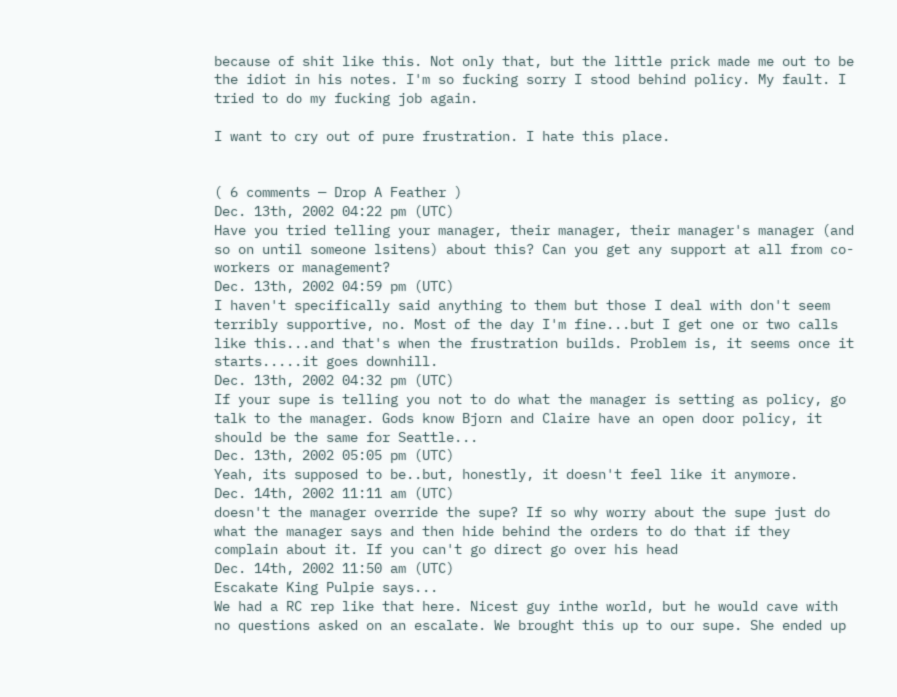because of shit like this. Not only that, but the little prick made me out to be the idiot in his notes. I'm so fucking sorry I stood behind policy. My fault. I tried to do my fucking job again.

I want to cry out of pure frustration. I hate this place.


( 6 comments — Drop A Feather )
Dec. 13th, 2002 04:22 pm (UTC)
Have you tried telling your manager, their manager, their manager's manager (and so on until someone lsitens) about this? Can you get any support at all from co-workers or management?
Dec. 13th, 2002 04:59 pm (UTC)
I haven't specifically said anything to them but those I deal with don't seem terribly supportive, no. Most of the day I'm fine...but I get one or two calls like this...and that's when the frustration builds. Problem is, it seems once it starts.....it goes downhill.
Dec. 13th, 2002 04:32 pm (UTC)
If your supe is telling you not to do what the manager is setting as policy, go talk to the manager. Gods know Bjorn and Claire have an open door policy, it should be the same for Seattle...
Dec. 13th, 2002 05:05 pm (UTC)
Yeah, its supposed to be..but, honestly, it doesn't feel like it anymore.
Dec. 14th, 2002 11:11 am (UTC)
doesn't the manager override the supe? If so why worry about the supe just do what the manager says and then hide behind the orders to do that if they complain about it. If you can't go direct go over his head
Dec. 14th, 2002 11:50 am (UTC)
Escakate King Pulpie says...
We had a RC rep like that here. Nicest guy inthe world, but he would cave with no questions asked on an escalate. We brought this up to our supe. She ended up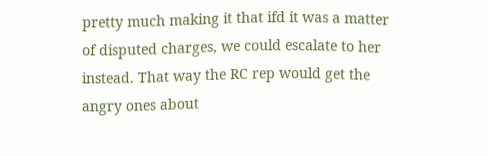pretty much making it that ifd it was a matter of disputed charges, we could escalate to her instead. That way the RC rep would get the angry ones about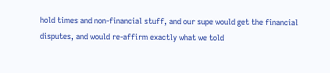hold times and non-financial stuff, and our supe would get the financial disputes, and would re-affirm exactly what we told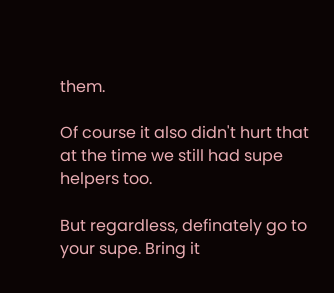them.

Of course it also didn't hurt that at the time we still had supe helpers too.

But regardless, definately go to your supe. Bring it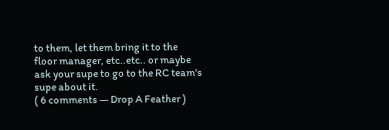to them, let them bring it to the floor manager, etc..etc.. or maybe ask your supe to go to the RC team's supe about it.
( 6 comments — Drop A Feather )